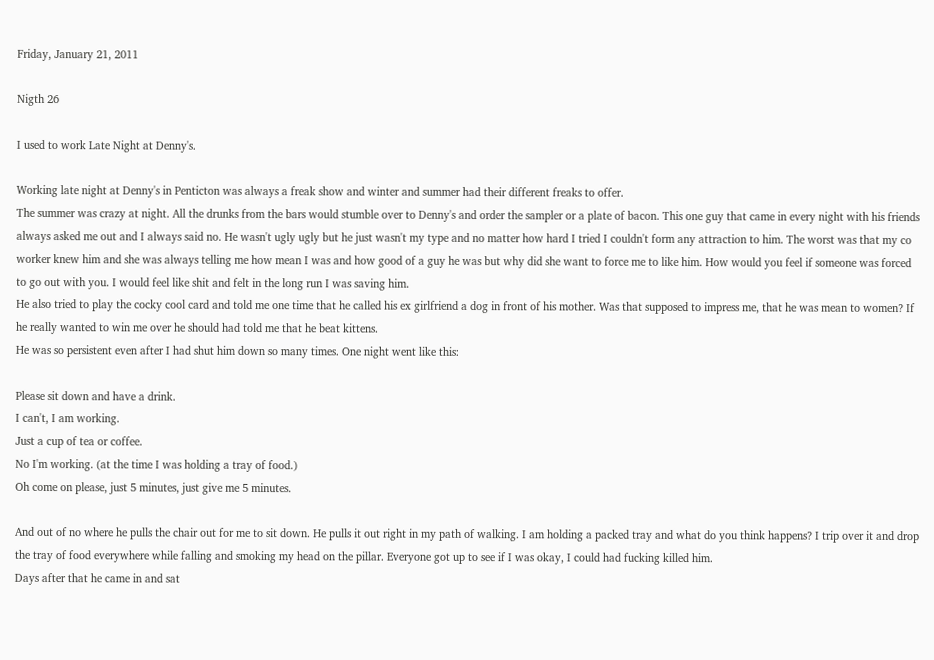Friday, January 21, 2011

Nigth 26

I used to work Late Night at Denny's.

Working late night at Denny's in Penticton was always a freak show and winter and summer had their different freaks to offer.
The summer was crazy at night. All the drunks from the bars would stumble over to Denny's and order the sampler or a plate of bacon. This one guy that came in every night with his friends always asked me out and I always said no. He wasn't ugly ugly but he just wasn't my type and no matter how hard I tried I couldn't form any attraction to him. The worst was that my co worker knew him and she was always telling me how mean I was and how good of a guy he was but why did she want to force me to like him. How would you feel if someone was forced to go out with you. I would feel like shit and felt in the long run I was saving him.
He also tried to play the cocky cool card and told me one time that he called his ex girlfriend a dog in front of his mother. Was that supposed to impress me, that he was mean to women? If he really wanted to win me over he should had told me that he beat kittens.
He was so persistent even after I had shut him down so many times. One night went like this:

Please sit down and have a drink.
I can't, I am working.
Just a cup of tea or coffee.
No I'm working. (at the time I was holding a tray of food.)
Oh come on please, just 5 minutes, just give me 5 minutes.

And out of no where he pulls the chair out for me to sit down. He pulls it out right in my path of walking. I am holding a packed tray and what do you think happens? I trip over it and drop the tray of food everywhere while falling and smoking my head on the pillar. Everyone got up to see if I was okay, I could had fucking killed him.
Days after that he came in and sat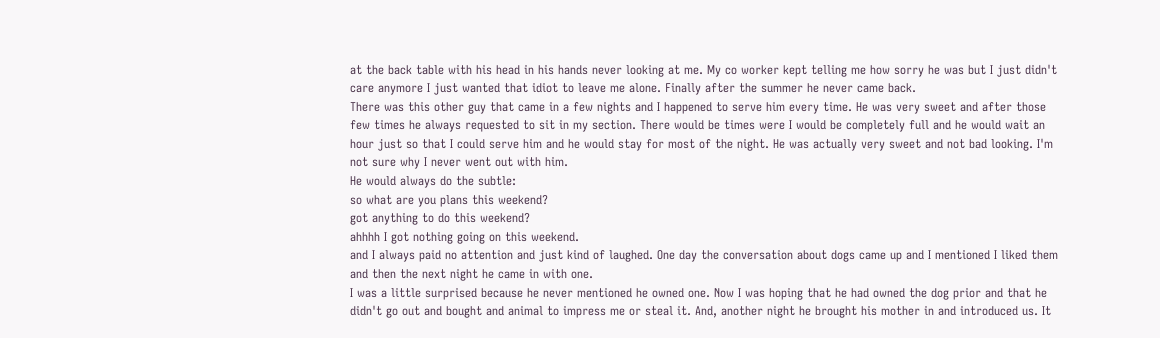at the back table with his head in his hands never looking at me. My co worker kept telling me how sorry he was but I just didn't care anymore I just wanted that idiot to leave me alone. Finally after the summer he never came back.
There was this other guy that came in a few nights and I happened to serve him every time. He was very sweet and after those few times he always requested to sit in my section. There would be times were I would be completely full and he would wait an hour just so that I could serve him and he would stay for most of the night. He was actually very sweet and not bad looking. I'm not sure why I never went out with him.
He would always do the subtle:
so what are you plans this weekend?
got anything to do this weekend?
ahhhh I got nothing going on this weekend.
and I always paid no attention and just kind of laughed. One day the conversation about dogs came up and I mentioned I liked them and then the next night he came in with one.
I was a little surprised because he never mentioned he owned one. Now I was hoping that he had owned the dog prior and that he didn't go out and bought and animal to impress me or steal it. And, another night he brought his mother in and introduced us. It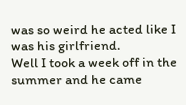was so weird he acted like I was his girlfriend.
Well I took a week off in the summer and he came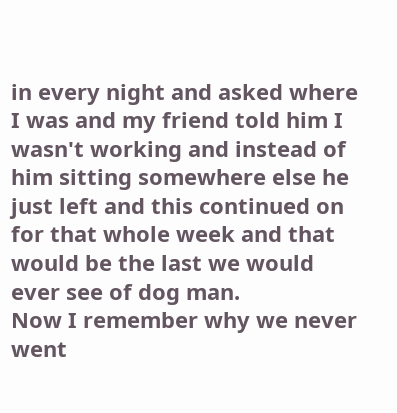in every night and asked where I was and my friend told him I wasn't working and instead of him sitting somewhere else he just left and this continued on for that whole week and that would be the last we would ever see of dog man.
Now I remember why we never went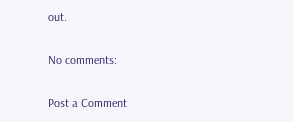out.

No comments:

Post a Comment